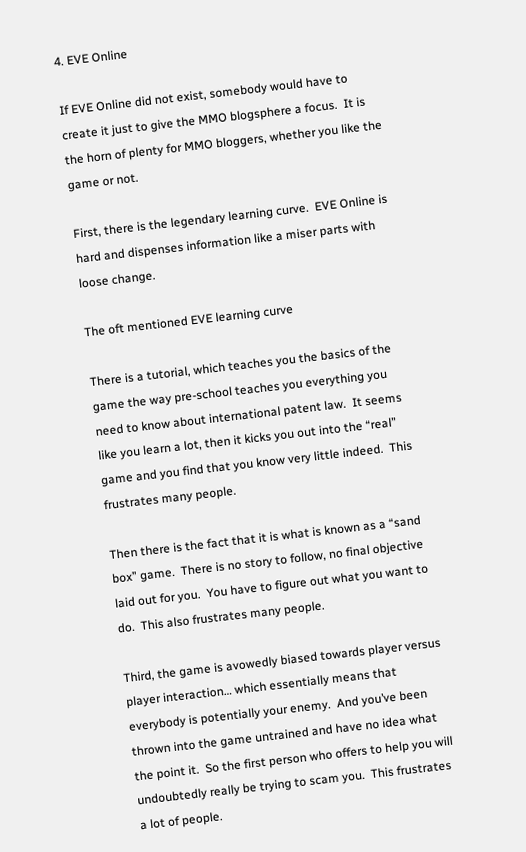4. EVE Online

If EVE Online did not exist, somebody would have to create it just to give the MMO blogsphere a focus.  It is the horn of plenty for MMO bloggers, whether you like the game or not.

First, there is the legendary learning curve.  EVE Online is hard and dispenses information like a miser parts with loose change.

The oft mentioned EVE learning curve

There is a tutorial, which teaches you the basics of the game the way pre-school teaches you everything you need to know about international patent law.  It seems like you learn a lot, then it kicks you out into the “real” game and you find that you know very little indeed.  This frustrates many people.

Then there is the fact that it is what is known as a “sand box” game.  There is no story to follow, no final objective laid out for you.  You have to figure out what you want to do.  This also frustrates many people.

Third, the game is avowedly biased towards player versus player interaction… which essentially means that everybody is potentially your enemy.  And you’ve been thrown into the game untrained and have no idea what the point it.  So the first person who offers to help you will undoubtedly really be trying to scam you.  This frustrates a lot of people.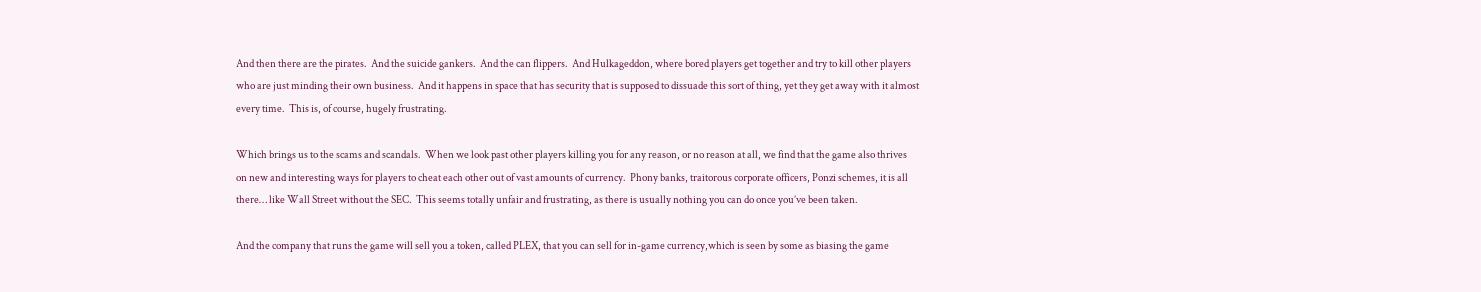And then there are the pirates.  And the suicide gankers.  And the can flippers.  And Hulkageddon, where bored players get together and try to kill other players who are just minding their own business.  And it happens in space that has security that is supposed to dissuade this sort of thing, yet they get away with it almost every time.  This is, of course, hugely frustrating.

Which brings us to the scams and scandals.  When we look past other players killing you for any reason, or no reason at all, we find that the game also thrives on new and interesting ways for players to cheat each other out of vast amounts of currency.  Phony banks, traitorous corporate officers, Ponzi schemes, it is all there… like Wall Street without the SEC.  This seems totally unfair and frustrating, as there is usually nothing you can do once you’ve been taken.

And the company that runs the game will sell you a token, called PLEX, that you can sell for in-game currency,which is seen by some as biasing the game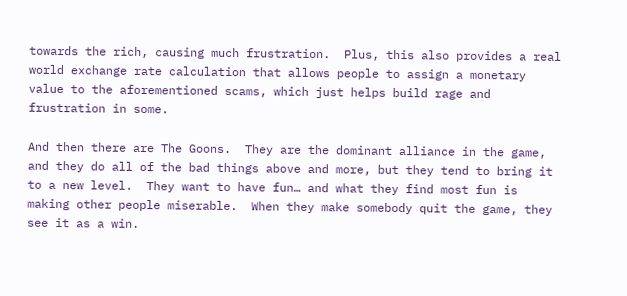towards the rich, causing much frustration.  Plus, this also provides a real world exchange rate calculation that allows people to assign a monetary value to the aforementioned scams, which just helps build rage and frustration in some.

And then there are The Goons.  They are the dominant alliance in the game, and they do all of the bad things above and more, but they tend to bring it to a new level.  They want to have fun… and what they find most fun is making other people miserable.  When they make somebody quit the game, they see it as a win.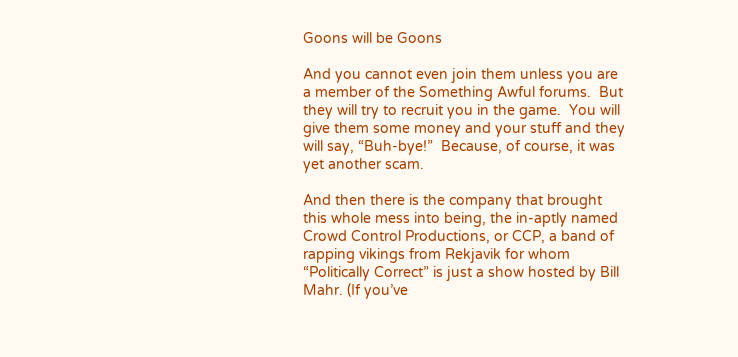Goons will be Goons

And you cannot even join them unless you are a member of the Something Awful forums.  But they will try to recruit you in the game.  You will give them some money and your stuff and they will say, “Buh-bye!”  Because, of course, it was yet another scam.

And then there is the company that brought this whole mess into being, the in-aptly named Crowd Control Productions, or CCP, a band of rapping vikings from Rekjavik for whom “Politically Correct” is just a show hosted by Bill Mahr. (If you’ve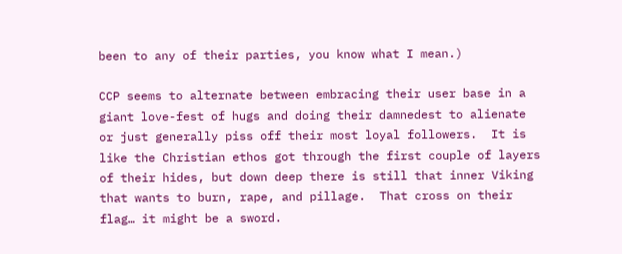been to any of their parties, you know what I mean.)

CCP seems to alternate between embracing their user base in a giant love-fest of hugs and doing their damnedest to alienate or just generally piss off their most loyal followers.  It is like the Christian ethos got through the first couple of layers of their hides, but down deep there is still that inner Viking that wants to burn, rape, and pillage.  That cross on their flag… it might be a sword.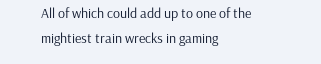All of which could add up to one of the mightiest train wrecks in gaming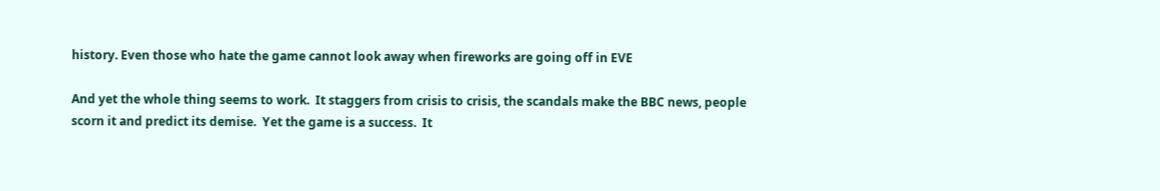history. Even those who hate the game cannot look away when fireworks are going off in EVE

And yet the whole thing seems to work.  It staggers from crisis to crisis, the scandals make the BBC news, people scorn it and predict its demise.  Yet the game is a success.  It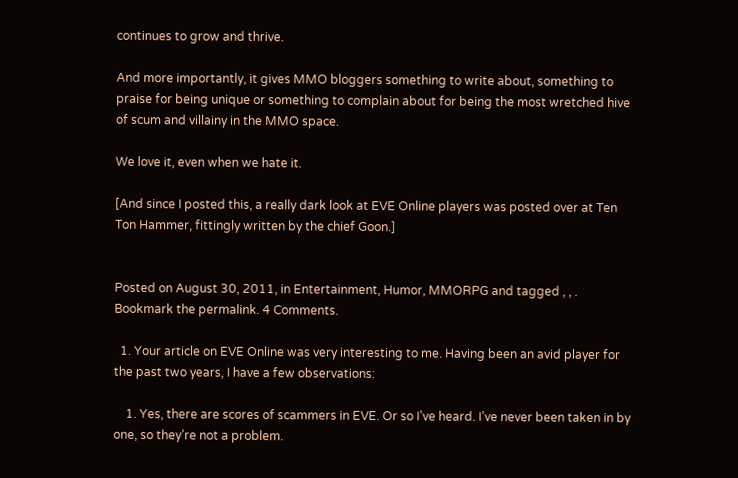continues to grow and thrive.

And more importantly, it gives MMO bloggers something to write about, something to praise for being unique or something to complain about for being the most wretched hive of scum and villainy in the MMO space.

We love it, even when we hate it.

[And since I posted this, a really dark look at EVE Online players was posted over at Ten Ton Hammer, fittingly written by the chief Goon.]


Posted on August 30, 2011, in Entertainment, Humor, MMORPG and tagged , , . Bookmark the permalink. 4 Comments.

  1. Your article on EVE Online was very interesting to me. Having been an avid player for the past two years, I have a few observations:

    1. Yes, there are scores of scammers in EVE. Or so I’ve heard. I’ve never been taken in by one, so they’re not a problem.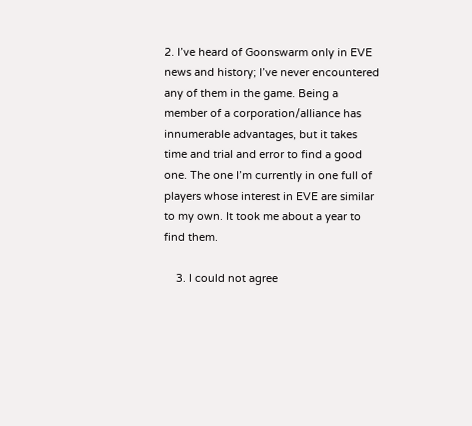2. I’ve heard of Goonswarm only in EVE news and history; I’ve never encountered any of them in the game. Being a member of a corporation/alliance has innumerable advantages, but it takes time and trial and error to find a good one. The one I’m currently in one full of players whose interest in EVE are similar to my own. It took me about a year to find them.

    3. I could not agree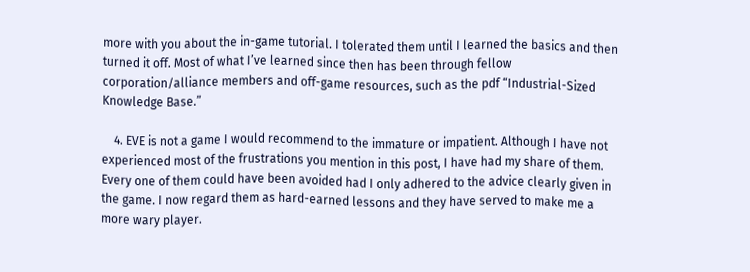more with you about the in-game tutorial. I tolerated them until I learned the basics and then turned it off. Most of what I’ve learned since then has been through fellow corporation/alliance members and off-game resources, such as the pdf “Industrial-Sized Knowledge Base.”

    4. EVE is not a game I would recommend to the immature or impatient. Although I have not experienced most of the frustrations you mention in this post, I have had my share of them. Every one of them could have been avoided had I only adhered to the advice clearly given in the game. I now regard them as hard-earned lessons and they have served to make me a more wary player.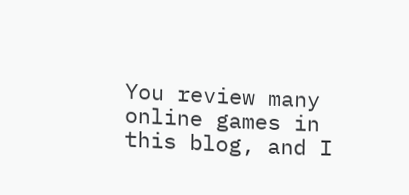You review many online games in this blog, and I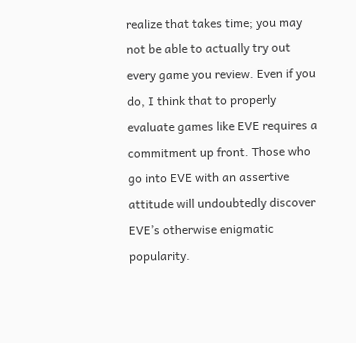realize that takes time; you may not be able to actually try out every game you review. Even if you do, I think that to properly evaluate games like EVE requires a commitment up front. Those who go into EVE with an assertive attitude will undoubtedly discover EVE’s otherwise enigmatic popularity.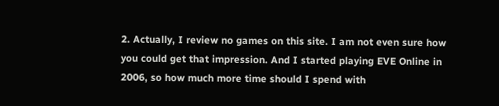2. Actually, I review no games on this site. I am not even sure how you could get that impression. And I started playing EVE Online in 2006, so how much more time should I spend with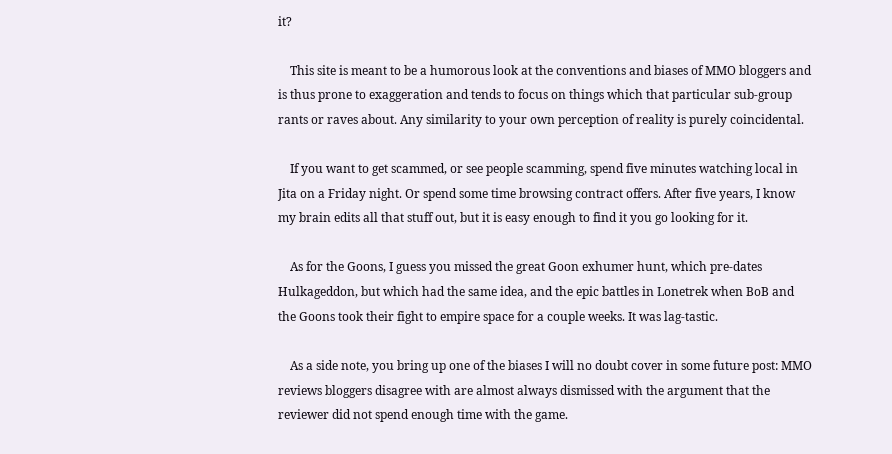it?

    This site is meant to be a humorous look at the conventions and biases of MMO bloggers and is thus prone to exaggeration and tends to focus on things which that particular sub-group rants or raves about. Any similarity to your own perception of reality is purely coincidental.

    If you want to get scammed, or see people scamming, spend five minutes watching local in Jita on a Friday night. Or spend some time browsing contract offers. After five years, I know my brain edits all that stuff out, but it is easy enough to find it you go looking for it.

    As for the Goons, I guess you missed the great Goon exhumer hunt, which pre-dates Hulkageddon, but which had the same idea, and the epic battles in Lonetrek when BoB and the Goons took their fight to empire space for a couple weeks. It was lag-tastic.

    As a side note, you bring up one of the biases I will no doubt cover in some future post: MMO reviews bloggers disagree with are almost always dismissed with the argument that the reviewer did not spend enough time with the game.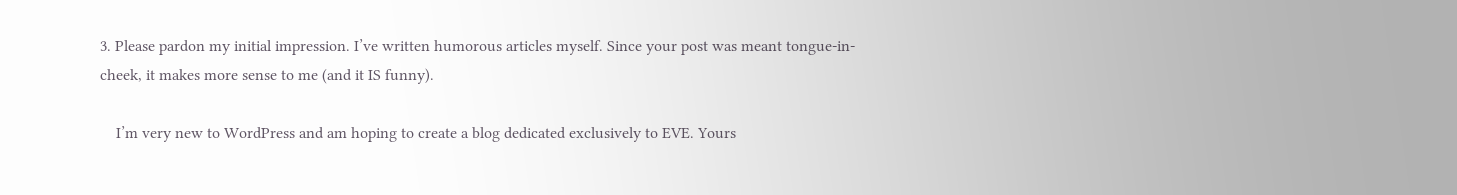3. Please pardon my initial impression. I’ve written humorous articles myself. Since your post was meant tongue-in-cheek, it makes more sense to me (and it IS funny).

    I’m very new to WordPress and am hoping to create a blog dedicated exclusively to EVE. Yours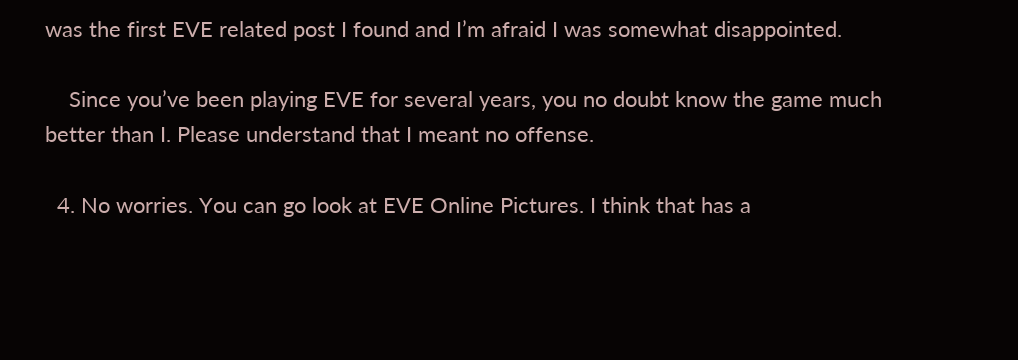was the first EVE related post I found and I’m afraid I was somewhat disappointed.

    Since you’ve been playing EVE for several years, you no doubt know the game much better than I. Please understand that I meant no offense.

  4. No worries. You can go look at EVE Online Pictures. I think that has a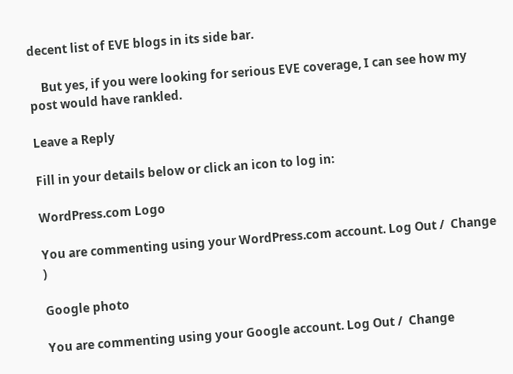decent list of EVE blogs in its side bar.

    But yes, if you were looking for serious EVE coverage, I can see how my post would have rankled.

Leave a Reply

Fill in your details below or click an icon to log in:

WordPress.com Logo

You are commenting using your WordPress.com account. Log Out /  Change )

Google photo

You are commenting using your Google account. Log Out /  Change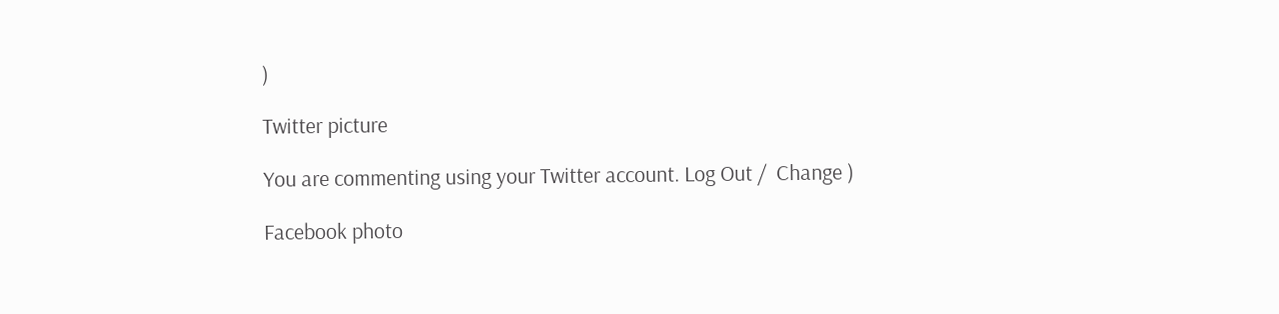)

Twitter picture

You are commenting using your Twitter account. Log Out /  Change )

Facebook photo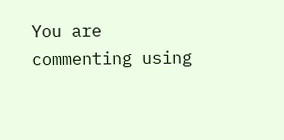You are commenting using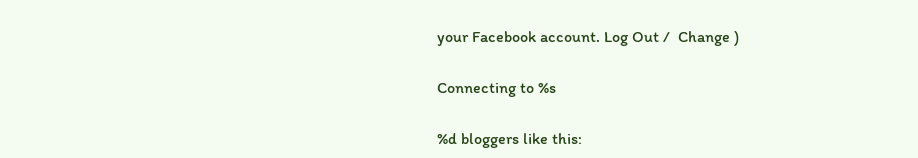your Facebook account. Log Out /  Change )

Connecting to %s

%d bloggers like this: